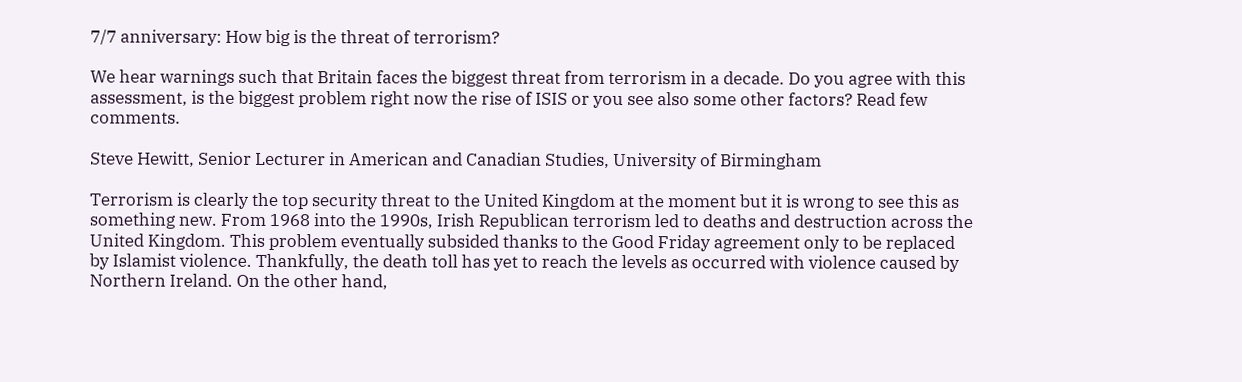7/7 anniversary: How big is the threat of terrorism?

We hear warnings such that Britain faces the biggest threat from terrorism in a decade. Do you agree with this assessment, is the biggest problem right now the rise of ISIS or you see also some other factors? Read few comments.

Steve Hewitt, Senior Lecturer in American and Canadian Studies, University of Birmingham

Terrorism is clearly the top security threat to the United Kingdom at the moment but it is wrong to see this as something new. From 1968 into the 1990s, Irish Republican terrorism led to deaths and destruction across the United Kingdom. This problem eventually subsided thanks to the Good Friday agreement only to be replaced by Islamist violence. Thankfully, the death toll has yet to reach the levels as occurred with violence caused by Northern Ireland. On the other hand,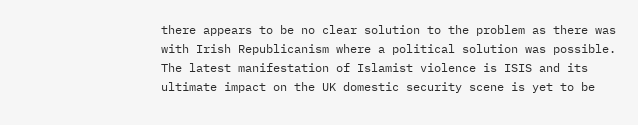there appears to be no clear solution to the problem as there was with Irish Republicanism where a political solution was possible. The latest manifestation of Islamist violence is ISIS and its ultimate impact on the UK domestic security scene is yet to be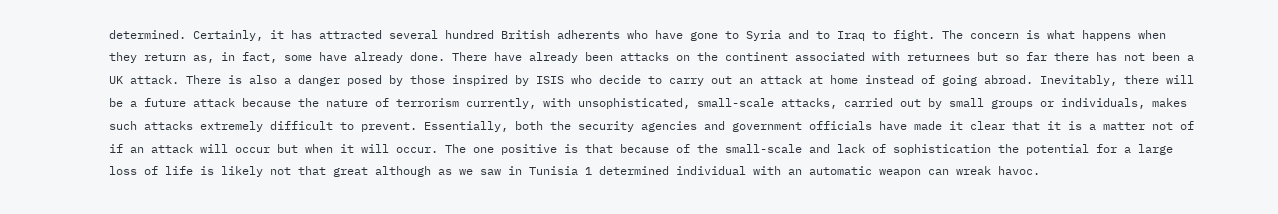determined. Certainly, it has attracted several hundred British adherents who have gone to Syria and to Iraq to fight. The concern is what happens when they return as, in fact, some have already done. There have already been attacks on the continent associated with returnees but so far there has not been a UK attack. There is also a danger posed by those inspired by ISIS who decide to carry out an attack at home instead of going abroad. Inevitably, there will be a future attack because the nature of terrorism currently, with unsophisticated, small-scale attacks, carried out by small groups or individuals, makes such attacks extremely difficult to prevent. Essentially, both the security agencies and government officials have made it clear that it is a matter not of if an attack will occur but when it will occur. The one positive is that because of the small-scale and lack of sophistication the potential for a large loss of life is likely not that great although as we saw in Tunisia 1 determined individual with an automatic weapon can wreak havoc.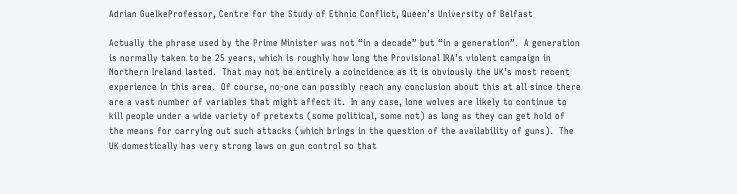Adrian GuelkeProfessor, Centre for the Study of Ethnic Conflict, Queen’s University of Belfast

Actually the phrase used by the Prime Minister was not “in a decade” but “in a generation”.  A generation is normally taken to be 25 years, which is roughly how long the Provisional IRA’s violent campaign in Northern Ireland lasted.  That may not be entirely a coincidence as it is obviously the UK’s most recent experience in this area.  Of course, no-one can possibly reach any conclusion about this at all since there are a vast number of variables that might affect it.  In any case, lone wolves are likely to continue to kill people under a wide variety of pretexts (some political, some not) as long as they can get hold of the means for carrying out such attacks (which brings in the question of the availability of guns).  The UK domestically has very strong laws on gun control so that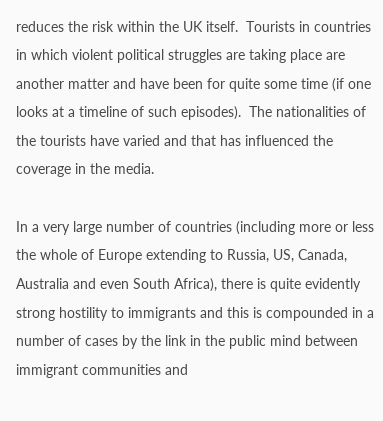reduces the risk within the UK itself.  Tourists in countries in which violent political struggles are taking place are another matter and have been for quite some time (if one looks at a timeline of such episodes).  The nationalities of the tourists have varied and that has influenced the coverage in the media.

In a very large number of countries (including more or less the whole of Europe extending to Russia, US, Canada, Australia and even South Africa), there is quite evidently strong hostility to immigrants and this is compounded in a number of cases by the link in the public mind between immigrant communities and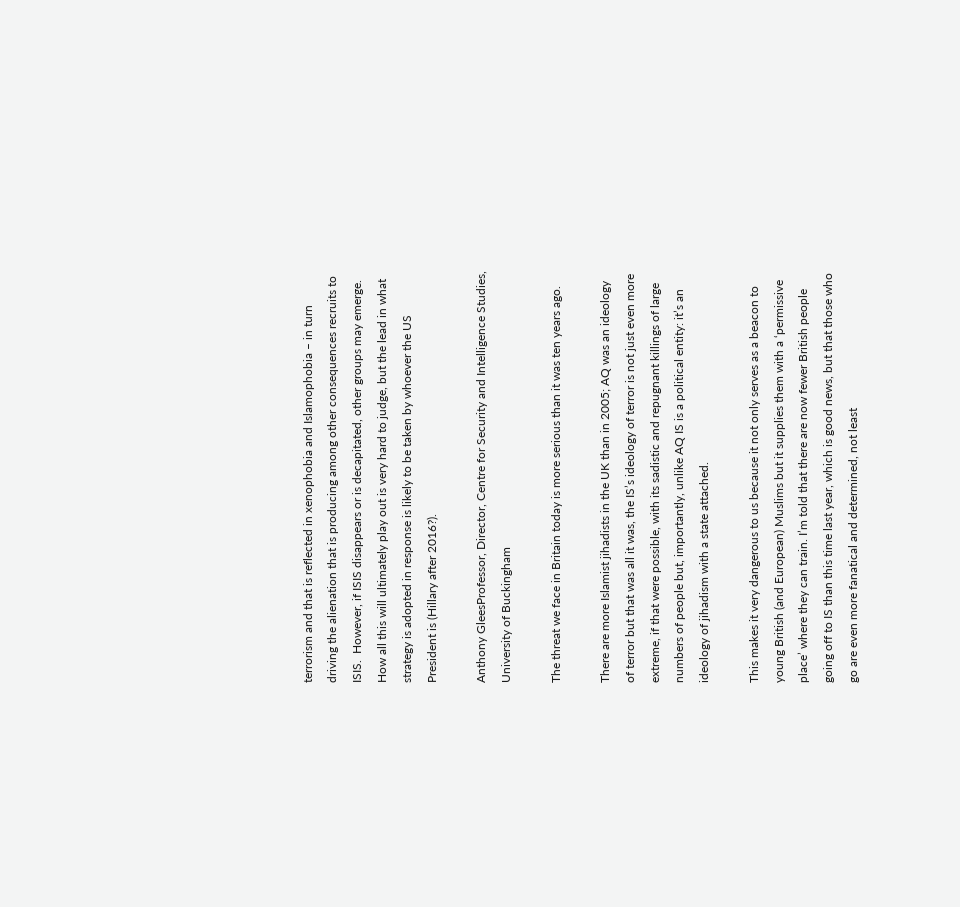terrorism and that is reflected in xenophobia and Islamophobia – in turn driving the alienation that is producing among other consequences recruits to ISIS.  However, if ISIS disappears or is decapitated, other groups may emerge.  How all this will ultimately play out is very hard to judge, but the lead in what strategy is adopted in response is likely to be taken by whoever the US President is (Hillary after 2016?).

Anthony GleesProfessor, Director, Centre for Security and Intelligence Studies, University of Buckingham

The threat we face in Britain today is more serious than it was ten years ago.

There are more Islamist jihadists in the UK than in 2005; AQ was an ideology of terror but that was all it was, the IS’s ideology of terror is not just even more extreme, if that were possible, with its sadistic and repugnant killings of large numbers of people but, importantly, unlike AQ IS is a political entity: it’s an ideology of jihadism with a state attached.

This makes it very dangerous to us because it not only serves as a beacon to young British (and European) Muslims but it supplies them with a ‘permissive place’ where they can train. I’m told that there are now fewer British people going off to IS than this time last year, which is good news, but that those who go are even more fanatical and determined, not least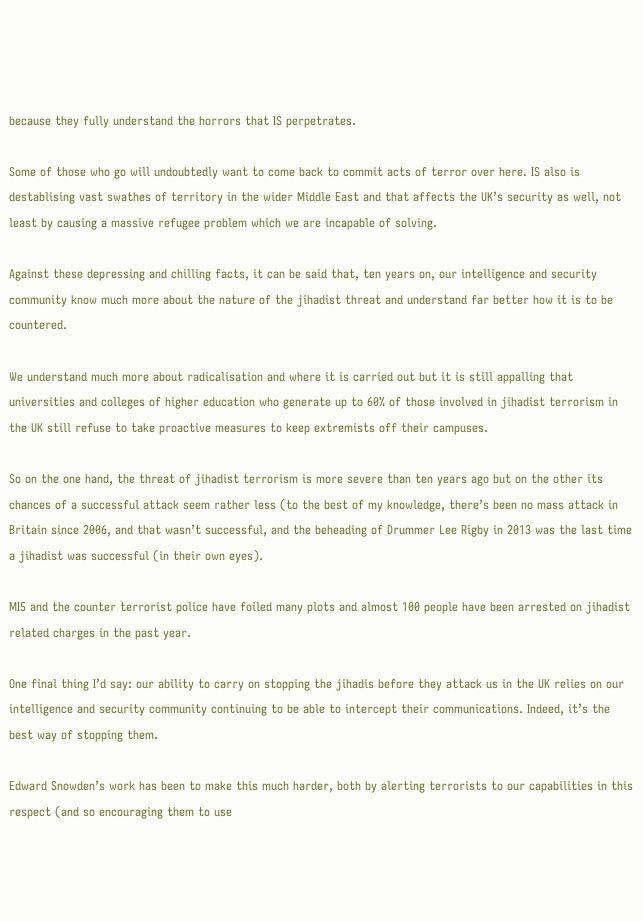because they fully understand the horrors that IS perpetrates.

Some of those who go will undoubtedly want to come back to commit acts of terror over here. IS also is destablising vast swathes of territory in the wider Middle East and that affects the UK’s security as well, not least by causing a massive refugee problem which we are incapable of solving.

Against these depressing and chilling facts, it can be said that, ten years on, our intelligence and security community know much more about the nature of the jihadist threat and understand far better how it is to be countered.

We understand much more about radicalisation and where it is carried out but it is still appalling that universities and colleges of higher education who generate up to 60% of those involved in jihadist terrorism in the UK still refuse to take proactive measures to keep extremists off their campuses.

So on the one hand, the threat of jihadist terrorism is more severe than ten years ago but on the other its chances of a successful attack seem rather less (to the best of my knowledge, there’s been no mass attack in Britain since 2006, and that wasn’t successful, and the beheading of Drummer Lee Rigby in 2013 was the last time a jihadist was successful (in their own eyes).

MI5 and the counter terrorist police have foiled many plots and almost 100 people have been arrested on jihadist related charges in the past year.

One final thing I’d say: our ability to carry on stopping the jihadis before they attack us in the UK relies on our intelligence and security community continuing to be able to intercept their communications. Indeed, it’s the best way of stopping them.

Edward Snowden’s work has been to make this much harder, both by alerting terrorists to our capabilities in this respect (and so encouraging them to use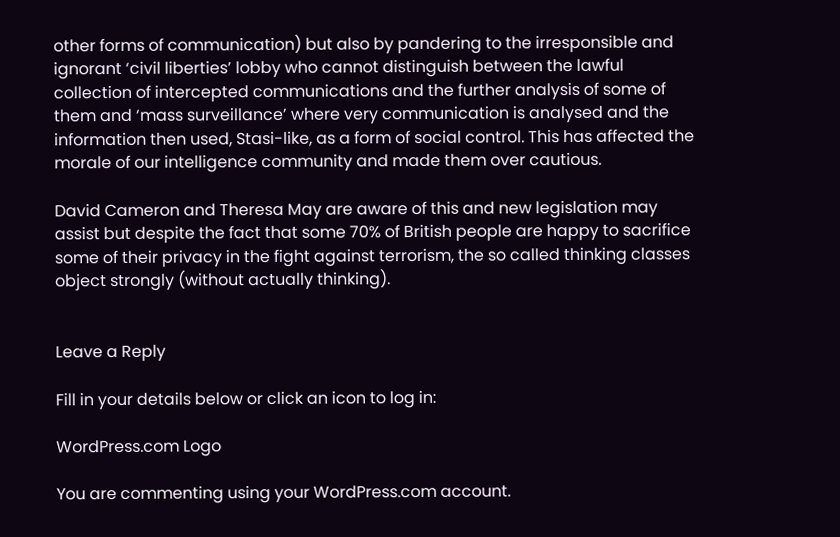other forms of communication) but also by pandering to the irresponsible and ignorant ‘civil liberties’ lobby who cannot distinguish between the lawful collection of intercepted communications and the further analysis of some of them and ‘mass surveillance’ where very communication is analysed and the information then used, Stasi-like, as a form of social control. This has affected the morale of our intelligence community and made them over cautious.

David Cameron and Theresa May are aware of this and new legislation may assist but despite the fact that some 70% of British people are happy to sacrifice some of their privacy in the fight against terrorism, the so called thinking classes object strongly (without actually thinking).


Leave a Reply

Fill in your details below or click an icon to log in:

WordPress.com Logo

You are commenting using your WordPress.com account.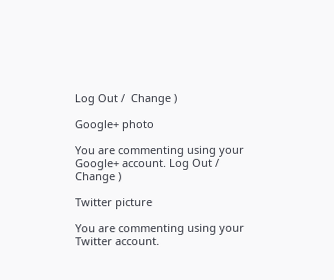Log Out /  Change )

Google+ photo

You are commenting using your Google+ account. Log Out /  Change )

Twitter picture

You are commenting using your Twitter account.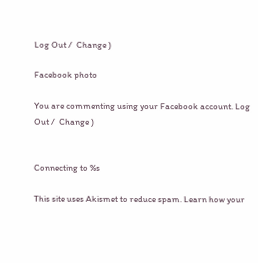Log Out /  Change )

Facebook photo

You are commenting using your Facebook account. Log Out /  Change )


Connecting to %s

This site uses Akismet to reduce spam. Learn how your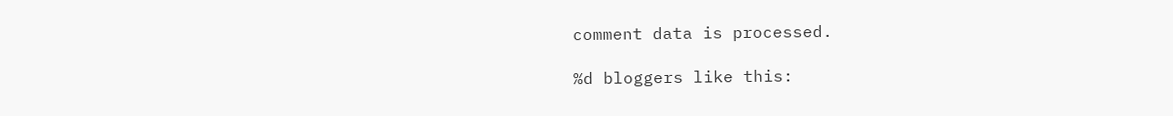comment data is processed.

%d bloggers like this: